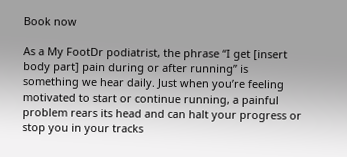Book now

As a My FootDr podiatrist, the phrase “I get [insert body part] pain during or after running” is something we hear daily. Just when you’re feeling motivated to start or continue running, a painful problem rears its head and can halt your progress or stop you in your tracks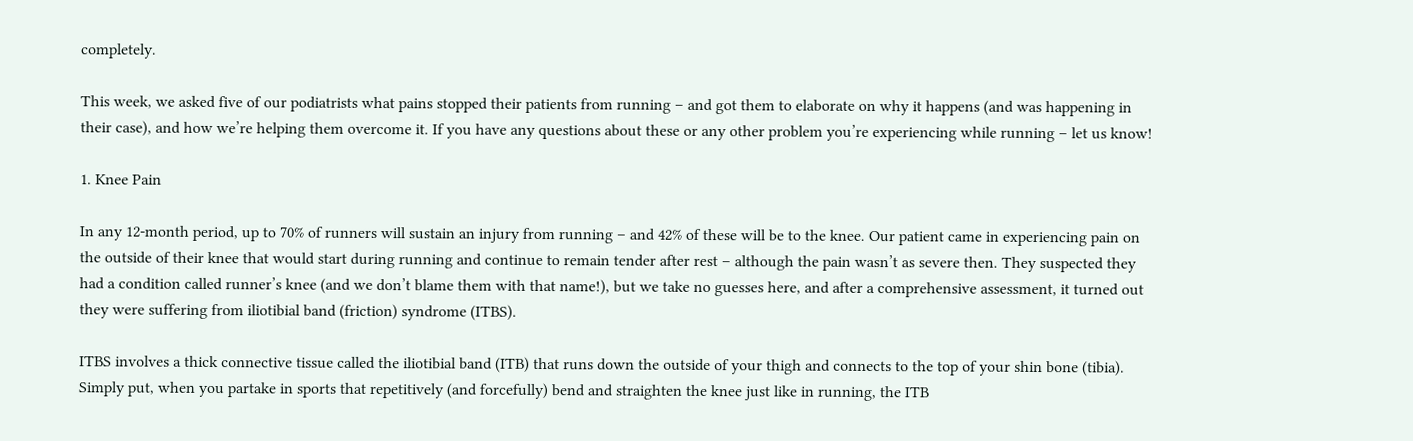completely.

This week, we asked five of our podiatrists what pains stopped their patients from running – and got them to elaborate on why it happens (and was happening in their case), and how we’re helping them overcome it. If you have any questions about these or any other problem you’re experiencing while running – let us know!

1. Knee Pain

In any 12-month period, up to 70% of runners will sustain an injury from running – and 42% of these will be to the knee. Our patient came in experiencing pain on the outside of their knee that would start during running and continue to remain tender after rest – although the pain wasn’t as severe then. They suspected they had a condition called runner’s knee (and we don’t blame them with that name!), but we take no guesses here, and after a comprehensive assessment, it turned out they were suffering from iliotibial band (friction) syndrome (ITBS).

ITBS involves a thick connective tissue called the iliotibial band (ITB) that runs down the outside of your thigh and connects to the top of your shin bone (tibia). Simply put, when you partake in sports that repetitively (and forcefully) bend and straighten the knee just like in running, the ITB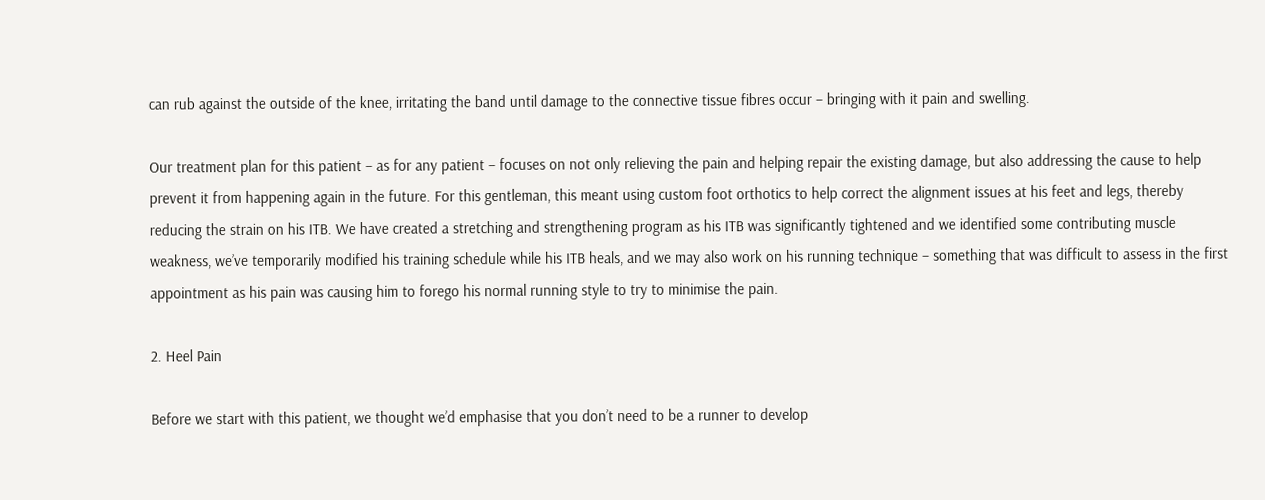can rub against the outside of the knee, irritating the band until damage to the connective tissue fibres occur – bringing with it pain and swelling.

Our treatment plan for this patient – as for any patient – focuses on not only relieving the pain and helping repair the existing damage, but also addressing the cause to help prevent it from happening again in the future. For this gentleman, this meant using custom foot orthotics to help correct the alignment issues at his feet and legs, thereby reducing the strain on his ITB. We have created a stretching and strengthening program as his ITB was significantly tightened and we identified some contributing muscle weakness, we’ve temporarily modified his training schedule while his ITB heals, and we may also work on his running technique – something that was difficult to assess in the first appointment as his pain was causing him to forego his normal running style to try to minimise the pain.

2. Heel Pain

Before we start with this patient, we thought we’d emphasise that you don’t need to be a runner to develop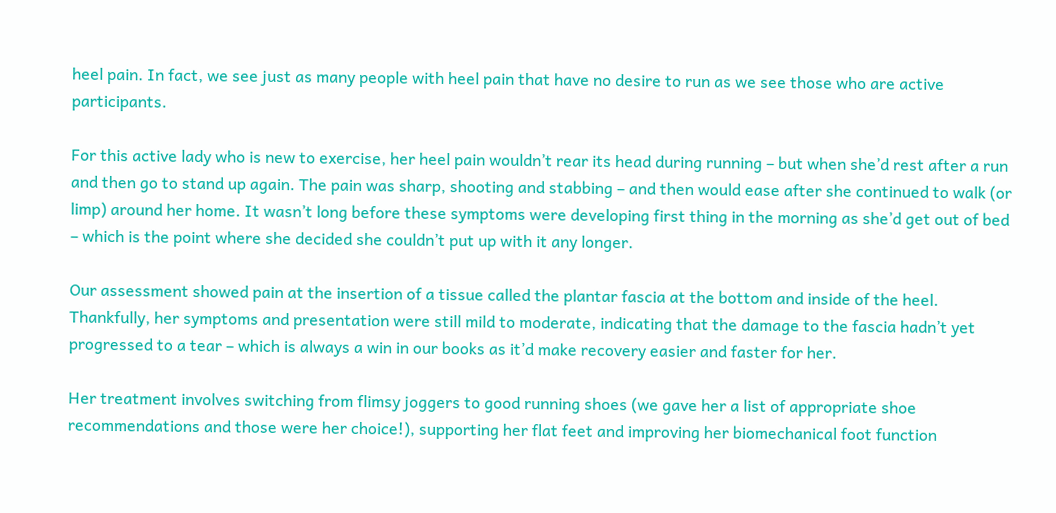heel pain. In fact, we see just as many people with heel pain that have no desire to run as we see those who are active participants.

For this active lady who is new to exercise, her heel pain wouldn’t rear its head during running – but when she’d rest after a run and then go to stand up again. The pain was sharp, shooting and stabbing – and then would ease after she continued to walk (or limp) around her home. It wasn’t long before these symptoms were developing first thing in the morning as she’d get out of bed – which is the point where she decided she couldn’t put up with it any longer.

Our assessment showed pain at the insertion of a tissue called the plantar fascia at the bottom and inside of the heel. Thankfully, her symptoms and presentation were still mild to moderate, indicating that the damage to the fascia hadn’t yet progressed to a tear – which is always a win in our books as it’d make recovery easier and faster for her.

Her treatment involves switching from flimsy joggers to good running shoes (we gave her a list of appropriate shoe recommendations and those were her choice!), supporting her flat feet and improving her biomechanical foot function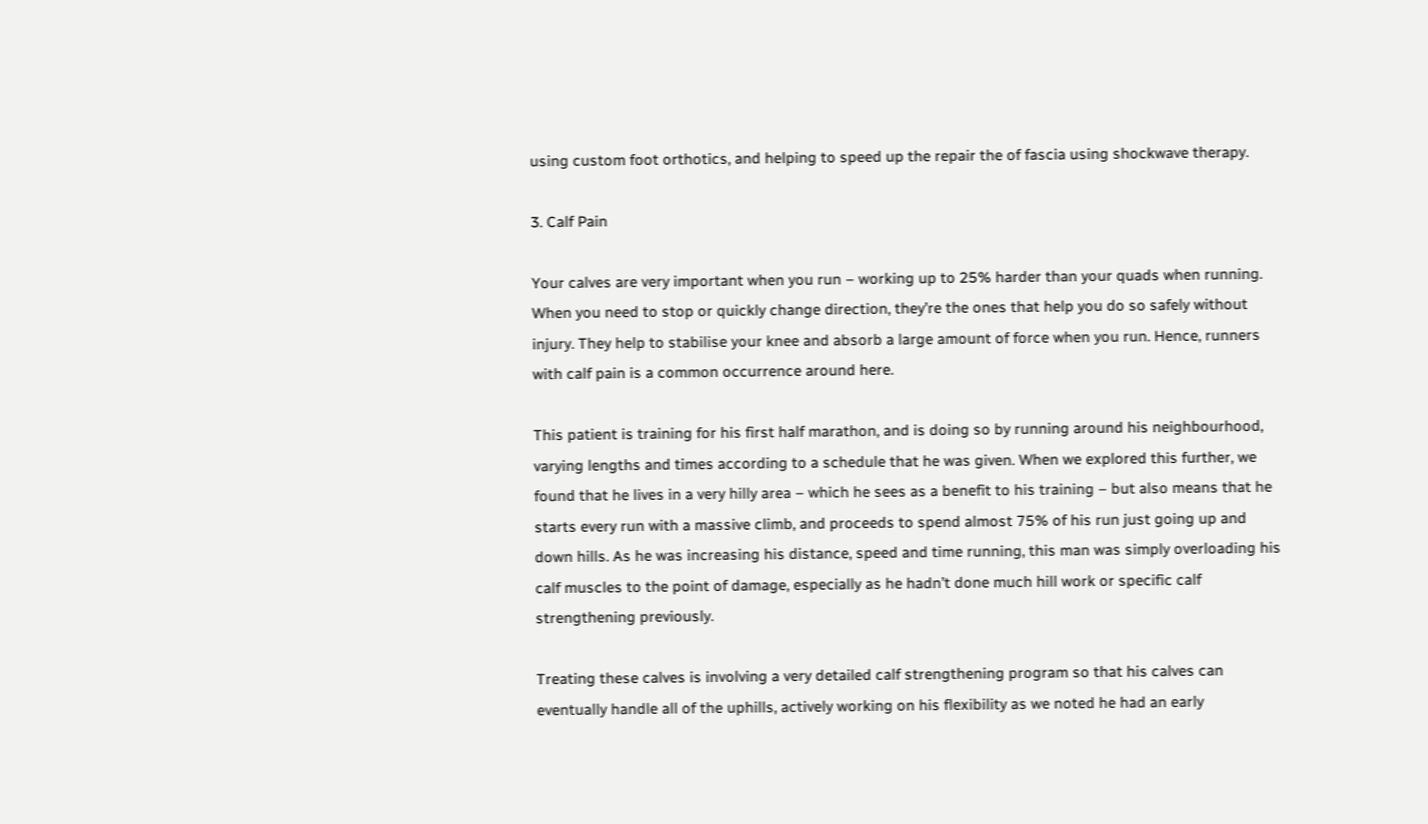using custom foot orthotics, and helping to speed up the repair the of fascia using shockwave therapy.

3. Calf Pain

Your calves are very important when you run – working up to 25% harder than your quads when running. When you need to stop or quickly change direction, they’re the ones that help you do so safely without injury. They help to stabilise your knee and absorb a large amount of force when you run. Hence, runners with calf pain is a common occurrence around here.

This patient is training for his first half marathon, and is doing so by running around his neighbourhood, varying lengths and times according to a schedule that he was given. When we explored this further, we found that he lives in a very hilly area – which he sees as a benefit to his training – but also means that he starts every run with a massive climb, and proceeds to spend almost 75% of his run just going up and down hills. As he was increasing his distance, speed and time running, this man was simply overloading his calf muscles to the point of damage, especially as he hadn’t done much hill work or specific calf strengthening previously.

Treating these calves is involving a very detailed calf strengthening program so that his calves can eventually handle all of the uphills, actively working on his flexibility as we noted he had an early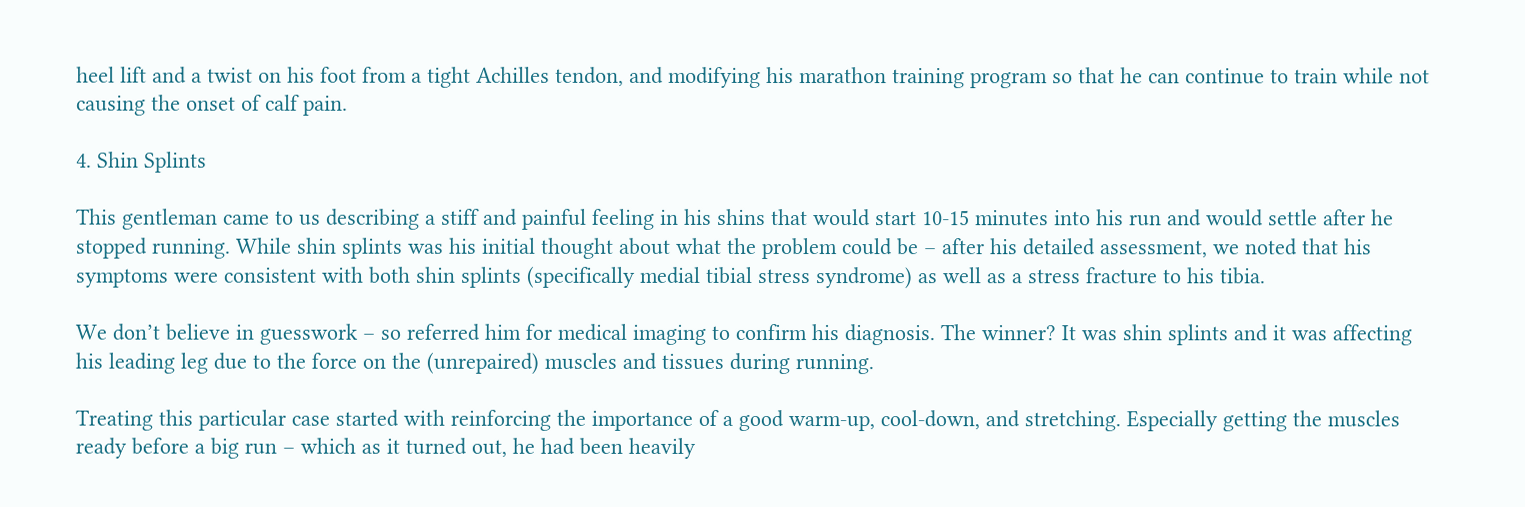heel lift and a twist on his foot from a tight Achilles tendon, and modifying his marathon training program so that he can continue to train while not causing the onset of calf pain.

4. Shin Splints

This gentleman came to us describing a stiff and painful feeling in his shins that would start 10-15 minutes into his run and would settle after he stopped running. While shin splints was his initial thought about what the problem could be – after his detailed assessment, we noted that his symptoms were consistent with both shin splints (specifically medial tibial stress syndrome) as well as a stress fracture to his tibia.

We don’t believe in guesswork – so referred him for medical imaging to confirm his diagnosis. The winner? It was shin splints and it was affecting his leading leg due to the force on the (unrepaired) muscles and tissues during running.

Treating this particular case started with reinforcing the importance of a good warm-up, cool-down, and stretching. Especially getting the muscles ready before a big run – which as it turned out, he had been heavily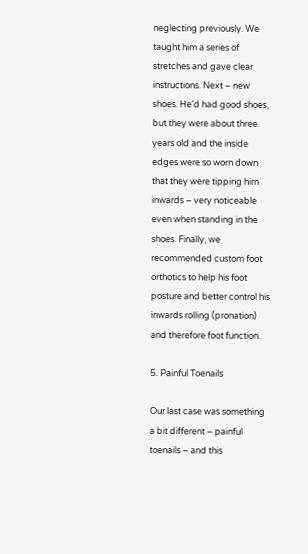neglecting previously. We taught him a series of stretches and gave clear instructions. Next – new shoes. He’d had good shoes, but they were about three years old and the inside edges were so worn down that they were tipping him inwards – very noticeable even when standing in the shoes. Finally, we recommended custom foot orthotics to help his foot posture and better control his inwards rolling (pronation) and therefore foot function.

5. Painful Toenails

Our last case was something a bit different – painful toenails – and this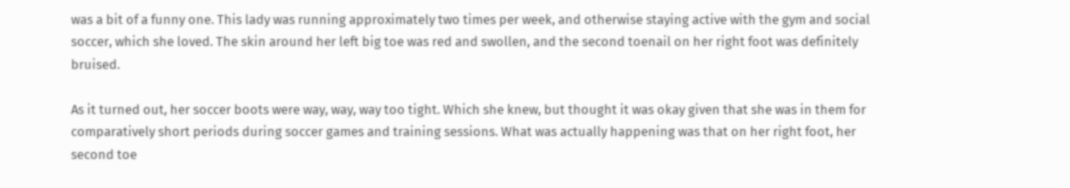was a bit of a funny one. This lady was running approximately two times per week, and otherwise staying active with the gym and social soccer, which she loved. The skin around her left big toe was red and swollen, and the second toenail on her right foot was definitely bruised.

As it turned out, her soccer boots were way, way, way too tight. Which she knew, but thought it was okay given that she was in them for comparatively short periods during soccer games and training sessions. What was actually happening was that on her right foot, her second toe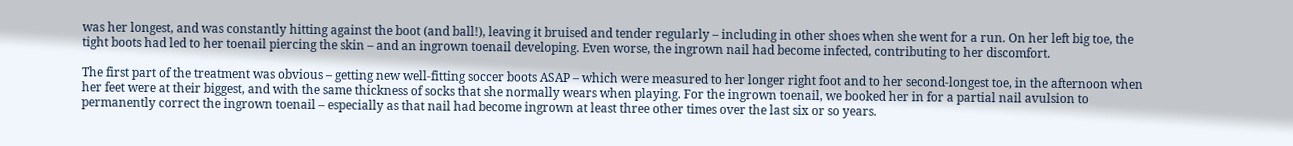was her longest, and was constantly hitting against the boot (and ball!), leaving it bruised and tender regularly – including in other shoes when she went for a run. On her left big toe, the tight boots had led to her toenail piercing the skin – and an ingrown toenail developing. Even worse, the ingrown nail had become infected, contributing to her discomfort.

The first part of the treatment was obvious – getting new well-fitting soccer boots ASAP – which were measured to her longer right foot and to her second-longest toe, in the afternoon when her feet were at their biggest, and with the same thickness of socks that she normally wears when playing. For the ingrown toenail, we booked her in for a partial nail avulsion to permanently correct the ingrown toenail – especially as that nail had become ingrown at least three other times over the last six or so years.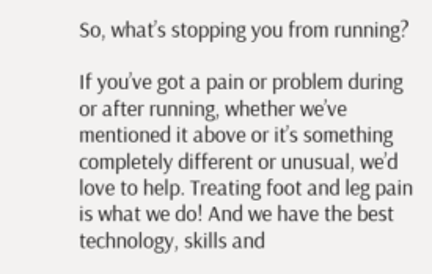So, what’s stopping you from running?

If you’ve got a pain or problem during or after running, whether we’ve mentioned it above or it’s something completely different or unusual, we’d love to help. Treating foot and leg pain is what we do! And we have the best technology, skills and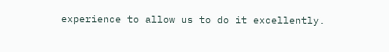experience to allow us to do it excellently.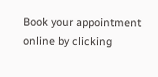Book your appointment online by clicking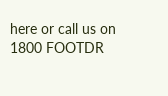here or call us on 1800 FOOTDR